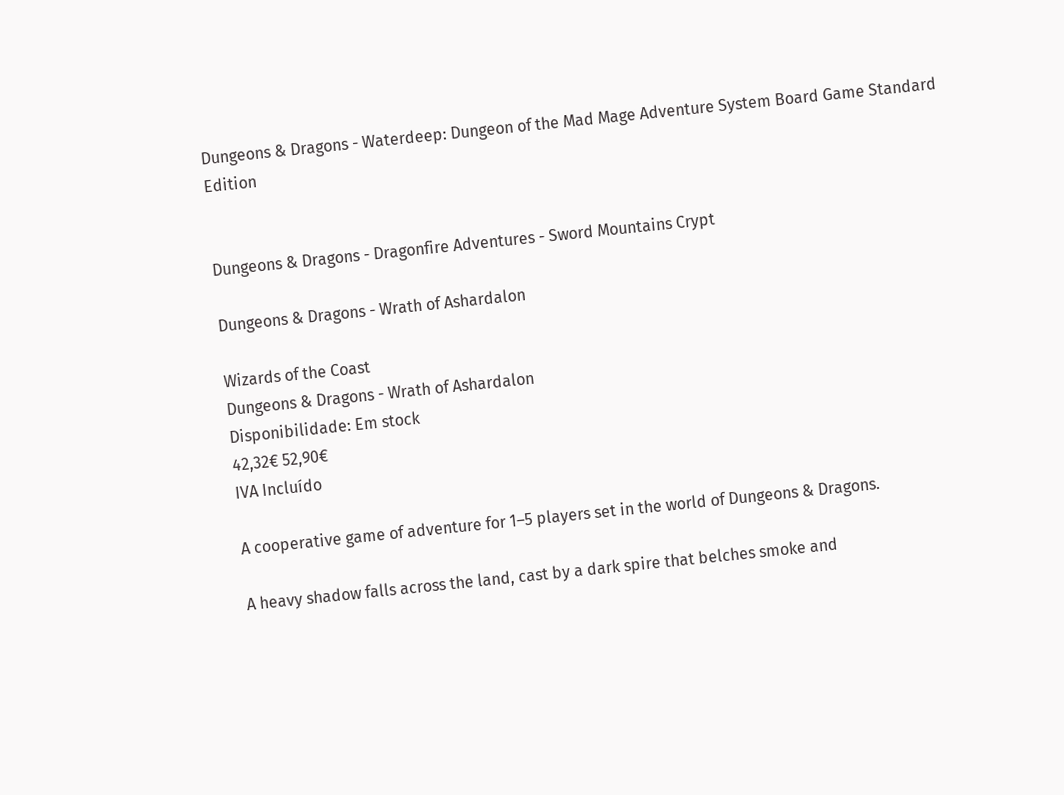Dungeons & Dragons - Waterdeep: Dungeon of the Mad Mage Adventure System Board Game Standard Edition


Dungeons & Dragons - Dragonfire Adventures - Sword Mountains Crypt

Dungeons & Dragons - Wrath of Ashardalon

Wizards of the Coast
Dungeons & Dragons - Wrath of Ashardalon
Disponibilidade: Em stock
42,32€ 52,90€
IVA Incluído

A cooperative game of adventure for 1–5 players set in the world of Dungeons & Dragons.

A heavy shadow falls across the land, cast by a dark spire that belches smoke and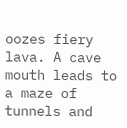oozes fiery lava. A cave mouth leads to a maze of tunnels and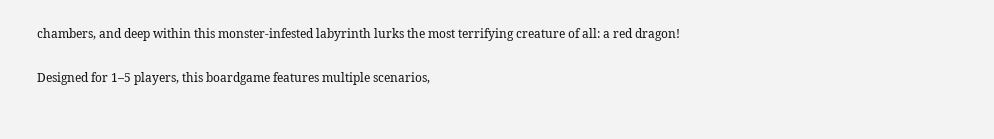chambers, and deep within this monster-infested labyrinth lurks the most terrifying creature of all: a red dragon!

Designed for 1–5 players, this boardgame features multiple scenarios,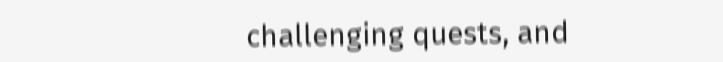challenging quests, and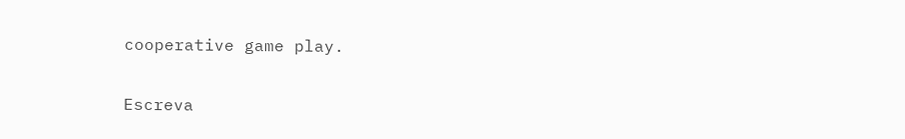cooperative game play.

Escreva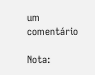um comentário

Nota: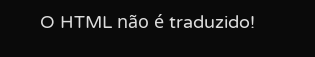O HTML não é traduzido!